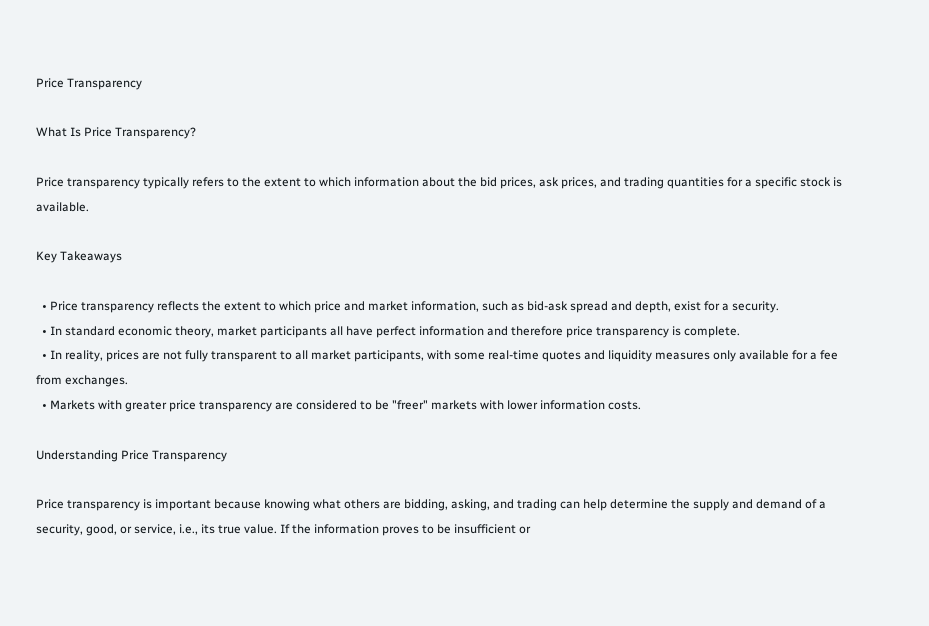Price Transparency

What Is Price Transparency?

Price transparency typically refers to the extent to which information about the bid prices, ask prices, and trading quantities for a specific stock is available.

Key Takeaways

  • Price transparency reflects the extent to which price and market information, such as bid-ask spread and depth, exist for a security.
  • In standard economic theory, market participants all have perfect information and therefore price transparency is complete.
  • In reality, prices are not fully transparent to all market participants, with some real-time quotes and liquidity measures only available for a fee from exchanges.
  • Markets with greater price transparency are considered to be "freer" markets with lower information costs.

Understanding Price Transparency

Price transparency is important because knowing what others are bidding, asking, and trading can help determine the supply and demand of a security, good, or service, i.e., its true value. If the information proves to be insufficient or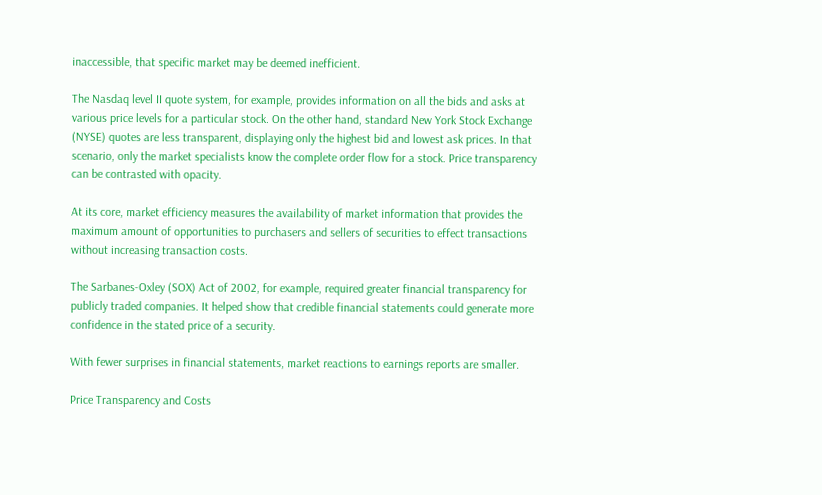inaccessible, that specific market may be deemed inefficient.

The Nasdaq level II quote system, for example, provides information on all the bids and asks at various price levels for a particular stock. On the other hand, standard New York Stock Exchange (NYSE) quotes are less transparent, displaying only the highest bid and lowest ask prices. In that scenario, only the market specialists know the complete order flow for a stock. Price transparency can be contrasted with opacity.

At its core, market efficiency measures the availability of market information that provides the maximum amount of opportunities to purchasers and sellers of securities to effect transactions without increasing transaction costs.

The Sarbanes-Oxley (SOX) Act of 2002, for example, required greater financial transparency for publicly traded companies. It helped show that credible financial statements could generate more confidence in the stated price of a security.

With fewer surprises in financial statements, market reactions to earnings reports are smaller.

Price Transparency and Costs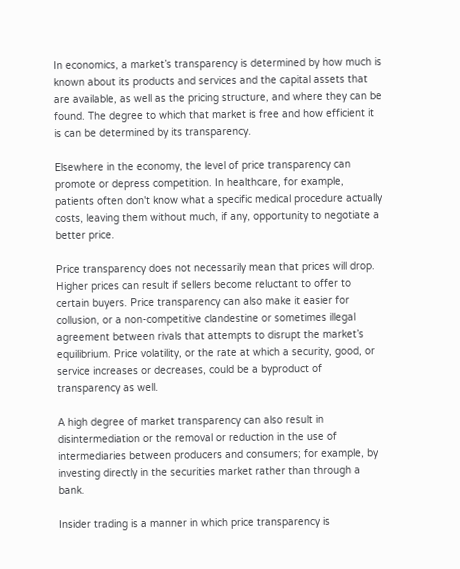In economics, a market’s transparency is determined by how much is known about its products and services and the capital assets that are available, as well as the pricing structure, and where they can be found. The degree to which that market is free and how efficient it is can be determined by its transparency.

Elsewhere in the economy, the level of price transparency can promote or depress competition. In healthcare, for example, patients often don't know what a specific medical procedure actually costs, leaving them without much, if any, opportunity to negotiate a better price.

Price transparency does not necessarily mean that prices will drop. Higher prices can result if sellers become reluctant to offer to certain buyers. Price transparency can also make it easier for collusion, or a non-competitive clandestine or sometimes illegal agreement between rivals that attempts to disrupt the market’s equilibrium. Price volatility, or the rate at which a security, good, or service increases or decreases, could be a byproduct of transparency as well.

A high degree of market transparency can also result in disintermediation or the removal or reduction in the use of intermediaries between producers and consumers; for example, by investing directly in the securities market rather than through a bank.

Insider trading is a manner in which price transparency is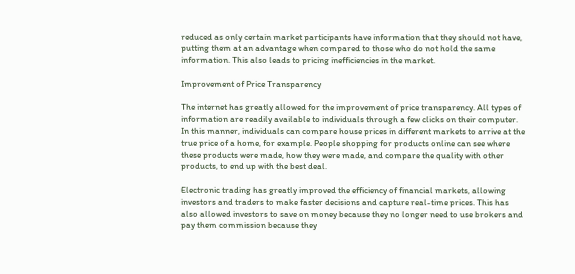reduced as only certain market participants have information that they should not have, putting them at an advantage when compared to those who do not hold the same information. This also leads to pricing inefficiencies in the market.

Improvement of Price Transparency

The internet has greatly allowed for the improvement of price transparency. All types of information are readily available to individuals through a few clicks on their computer. In this manner, individuals can compare house prices in different markets to arrive at the true price of a home, for example. People shopping for products online can see where these products were made, how they were made, and compare the quality with other products, to end up with the best deal.

Electronic trading has greatly improved the efficiency of financial markets, allowing investors and traders to make faster decisions and capture real-time prices. This has also allowed investors to save on money because they no longer need to use brokers and pay them commission because they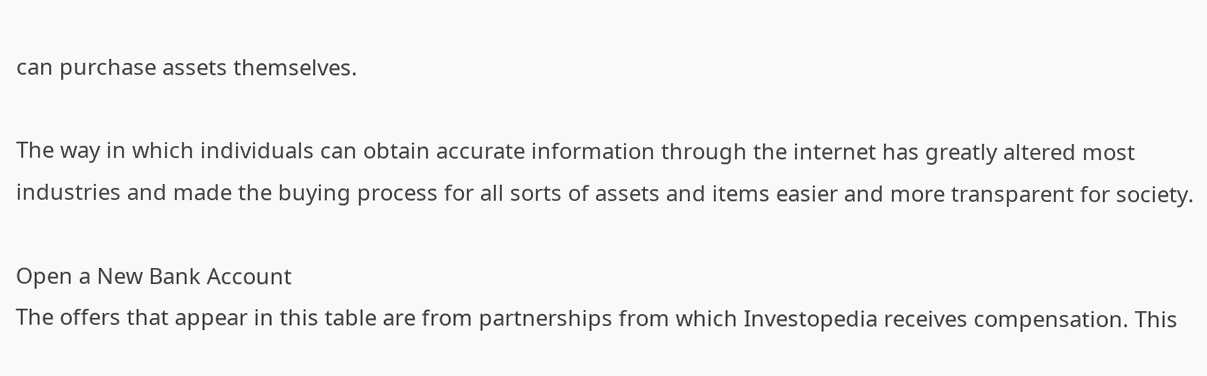can purchase assets themselves.

The way in which individuals can obtain accurate information through the internet has greatly altered most industries and made the buying process for all sorts of assets and items easier and more transparent for society.

Open a New Bank Account
The offers that appear in this table are from partnerships from which Investopedia receives compensation. This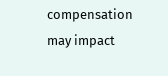compensation may impact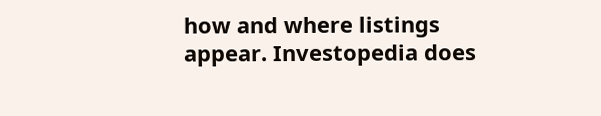how and where listings appear. Investopedia does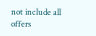not include all offers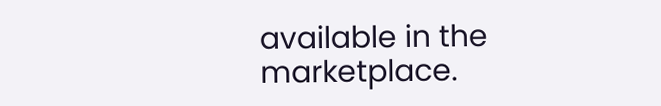available in the marketplace.